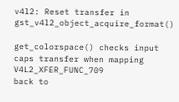v4l2: Reset transfer in gst_v4l2_object_acquire_format()

get_colorspace() checks input caps transfer when mapping V4L2_XFER_FUNC_709
back to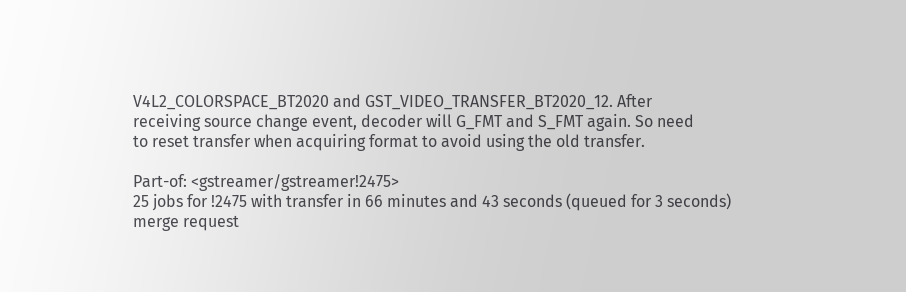V4L2_COLORSPACE_BT2020 and GST_VIDEO_TRANSFER_BT2020_12. After
receiving source change event, decoder will G_FMT and S_FMT again. So need
to reset transfer when acquiring format to avoid using the old transfer.

Part-of: <gstreamer/gstreamer!2475>
25 jobs for !2475 with transfer in 66 minutes and 43 seconds (queued for 3 seconds)
merge request